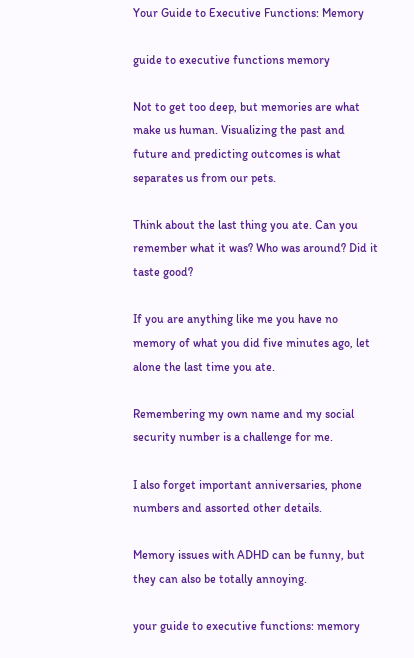Your Guide to Executive Functions: Memory

guide to executive functions memory

Not to get too deep, but memories are what make us human. Visualizing the past and future and predicting outcomes is what separates us from our pets.

Think about the last thing you ate. Can you remember what it was? Who was around? Did it taste good?

If you are anything like me you have no memory of what you did five minutes ago, let alone the last time you ate.

Remembering my own name and my social security number is a challenge for me.

I also forget important anniversaries, phone numbers and assorted other details.

Memory issues with ADHD can be funny, but they can also be totally annoying.

your guide to executive functions: memory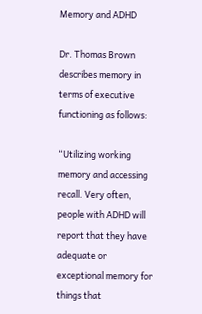Memory and ADHD

Dr. Thomas Brown describes memory in terms of executive functioning as follows:

“Utilizing working memory and accessing recall. Very often, people with ADHD will report that they have adequate or exceptional memory for things that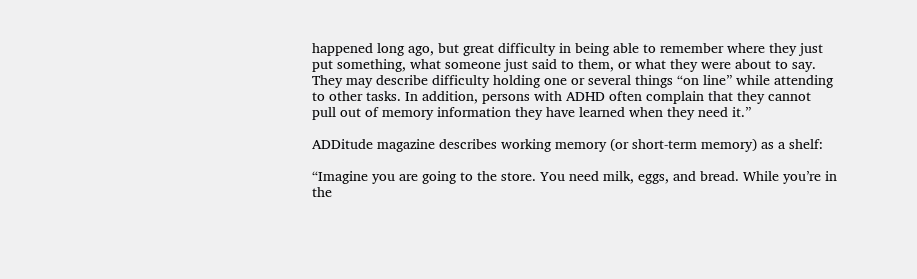happened long ago, but great difficulty in being able to remember where they just put something, what someone just said to them, or what they were about to say. They may describe difficulty holding one or several things “on line” while attending to other tasks. In addition, persons with ADHD often complain that they cannot pull out of memory information they have learned when they need it.”

ADDitude magazine describes working memory (or short-term memory) as a shelf:

“Imagine you are going to the store. You need milk, eggs, and bread. While you’re in the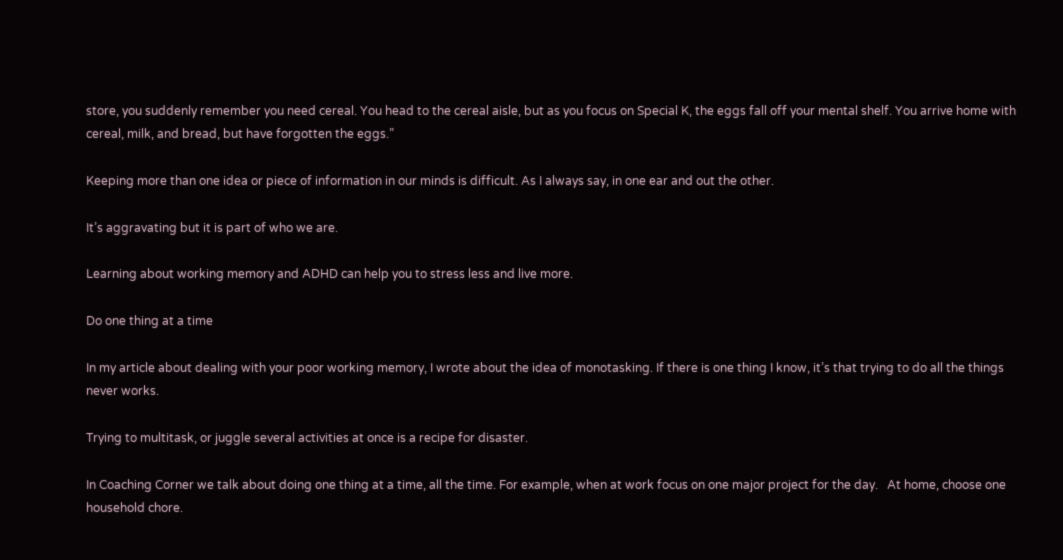store, you suddenly remember you need cereal. You head to the cereal aisle, but as you focus on Special K, the eggs fall off your mental shelf. You arrive home with cereal, milk, and bread, but have forgotten the eggs.”

Keeping more than one idea or piece of information in our minds is difficult. As I always say, in one ear and out the other.

It’s aggravating but it is part of who we are.

Learning about working memory and ADHD can help you to stress less and live more.

Do one thing at a time

In my article about dealing with your poor working memory, I wrote about the idea of monotasking. If there is one thing I know, it’s that trying to do all the things never works.

Trying to multitask, or juggle several activities at once is a recipe for disaster.

In Coaching Corner we talk about doing one thing at a time, all the time. For example, when at work focus on one major project for the day.   At home, choose one household chore.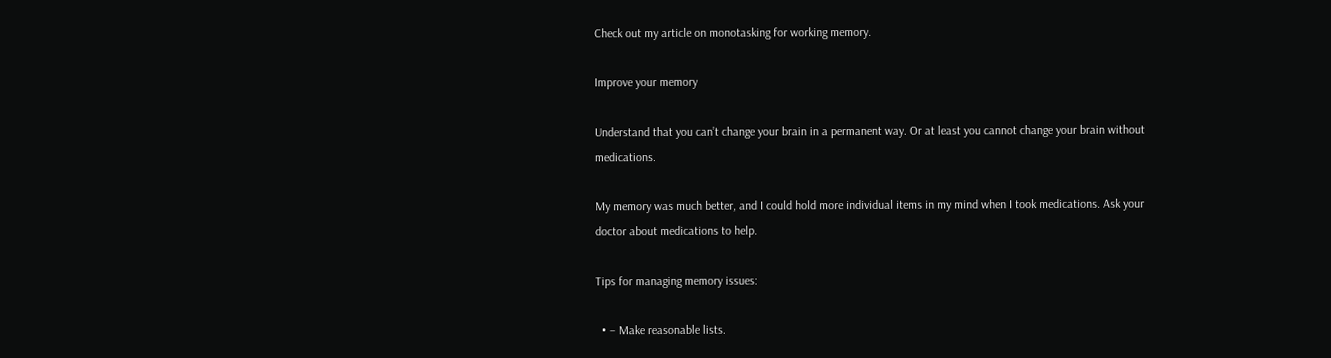Check out my article on monotasking for working memory.

Improve your memory

Understand that you can’t change your brain in a permanent way. Or at least you cannot change your brain without medications.

My memory was much better, and I could hold more individual items in my mind when I took medications. Ask your doctor about medications to help.

Tips for managing memory issues:

  • – Make reasonable lists.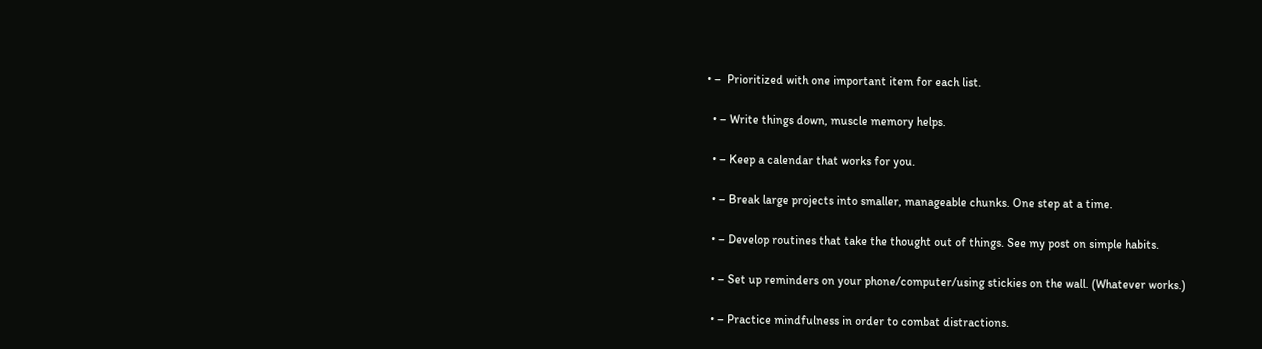• –  Prioritized with one important item for each list.

  • – Write things down, muscle memory helps.

  • – Keep a calendar that works for you.

  • – Break large projects into smaller, manageable chunks. One step at a time.

  • – Develop routines that take the thought out of things. See my post on simple habits.

  • – Set up reminders on your phone/computer/using stickies on the wall. (Whatever works.)

  • – Practice mindfulness in order to combat distractions.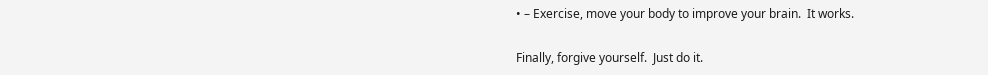• – Exercise, move your body to improve your brain.  It works.

Finally, forgive yourself.  Just do it.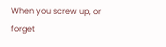When you screw up, or forget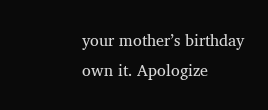your mother’s birthday own it. Apologize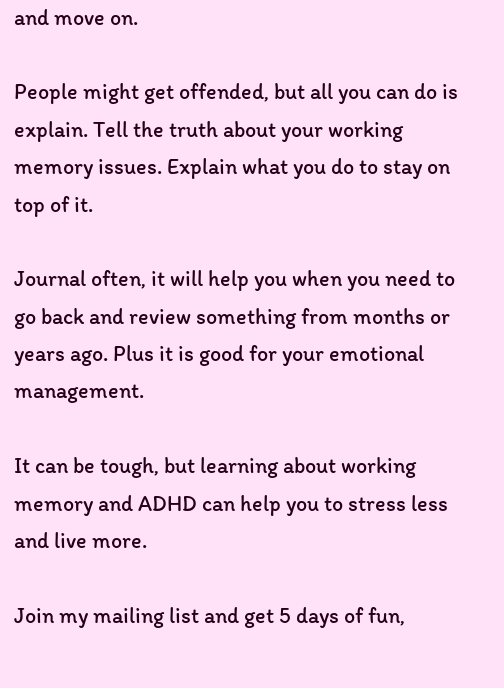and move on.

People might get offended, but all you can do is explain. Tell the truth about your working memory issues. Explain what you do to stay on top of it.

Journal often, it will help you when you need to go back and review something from months or years ago. Plus it is good for your emotional management.

It can be tough, but learning about working memory and ADHD can help you to stress less and live more.

Join my mailing list and get 5 days of fun,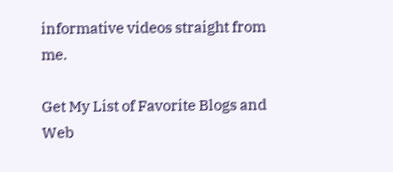informative videos straight from me.

Get My List of Favorite Blogs and Web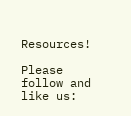Resources!

Please follow and like us: